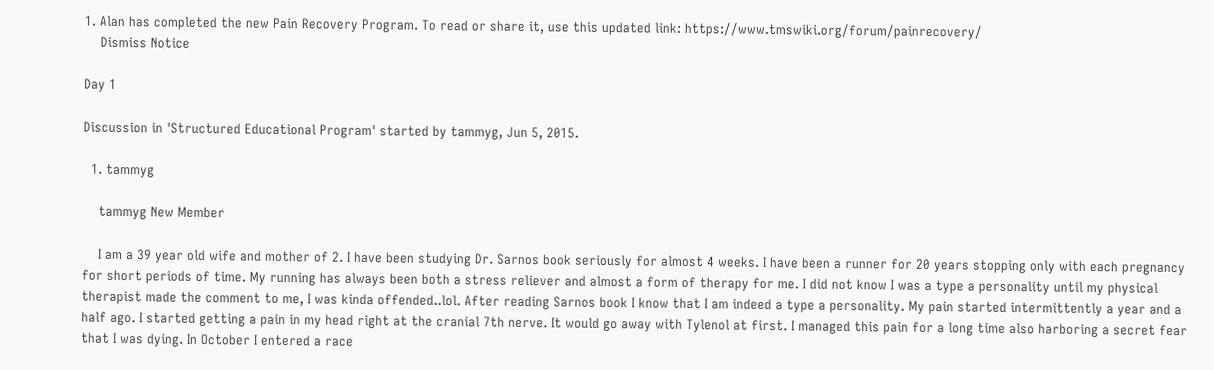1. Alan has completed the new Pain Recovery Program. To read or share it, use this updated link: https://www.tmswiki.org/forum/painrecovery/
    Dismiss Notice

Day 1

Discussion in 'Structured Educational Program' started by tammyg, Jun 5, 2015.

  1. tammyg

    tammyg New Member

    I am a 39 year old wife and mother of 2. I have been studying Dr. Sarnos book seriously for almost 4 weeks. I have been a runner for 20 years stopping only with each pregnancy for short periods of time. My running has always been both a stress reliever and almost a form of therapy for me. I did not know I was a type a personality until my physical therapist made the comment to me, I was kinda offended..lol. After reading Sarnos book I know that I am indeed a type a personality. My pain started intermittently a year and a half ago. I started getting a pain in my head right at the cranial 7th nerve. It would go away with Tylenol at first. I managed this pain for a long time also harboring a secret fear that I was dying. In October I entered a race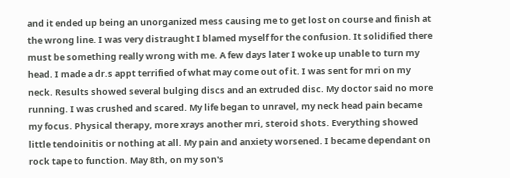and it ended up being an unorganized mess causing me to get lost on course and finish at the wrong line. I was very distraught I blamed myself for the confusion. It solidified there must be something really wrong with me. A few days later I woke up unable to turn my head. I made a dr.s appt terrified of what may come out of it. I was sent for mri on my neck. Results showed several bulging discs and an extruded disc. My doctor said no more running. I was crushed and scared. My life began to unravel, my neck head pain became my focus. Physical therapy, more xrays another mri, steroid shots. Everything showed little tendoinitis or nothing at all. My pain and anxiety worsened. I became dependant on rock tape to function. May 8th, on my son's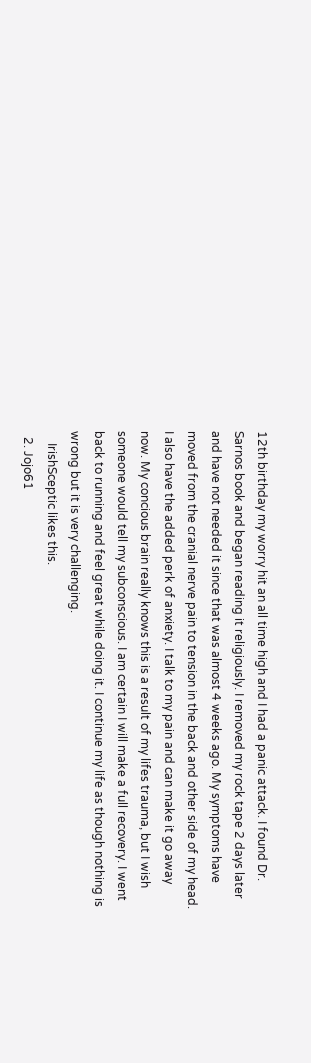12th birthday my worry hit an all time high and I had a panic attack. I found Dr. Sarnos book and began reading it religiously. I removed my rock tape 2 days later and have not needed it since that was almost 4 weeks ago. My symptoms have moved from the cranial nerve pain to tension in the back and other side of my head. I also have the added perk of anxiety. I talk to my pain and can make it go away now. My concious brain really knows this is a result of my lifes trauma, but I wish someone would tell my subconscious. I am certain I will make a full recovery. I went back to running and feel great while doing it. I continue my life as though nothing is wrong but it is very challenging.
    IrishSceptic likes this.
  2. Jojo61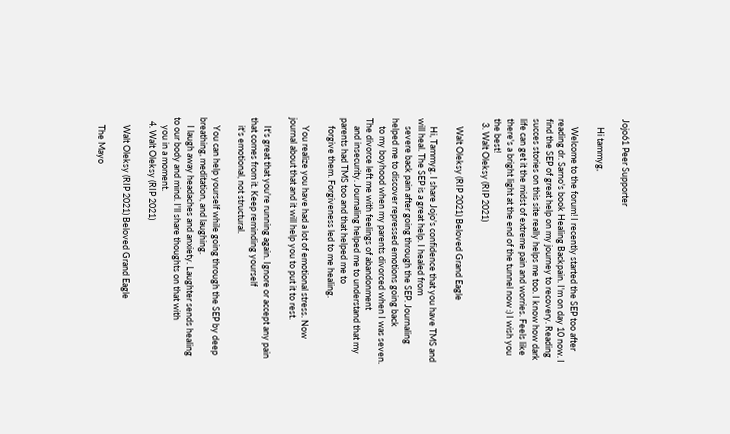Jojo61 Peer Supporter

    Hi tammyg,

    Welcome to the forum! I recently started the SEP too after reading dr. Sarno's book Healing Backpain. I'm on day 10 now. I find the SEP of great help on my journey to recovery. Reading succes stories on this site really helps me too. I know how dark life can get it the midst of extreme pain and worries. Feels like there's a bright light at the end of the tunnel now :) I wish you the best!
  3. Walt Oleksy (RIP 2021)

    Walt Oleksy (RIP 2021) Beloved Grand Eagle

    Hi, Tammyg. I share Jojo's confidence that you have TMS and will heal. The SEP is a great help. I healed from
    severe back pain after going through the SEP. Journaling helped me to discover repressed emotions going back
    to my boyhood when my parents divorced when I was seven. The divorce left me with feelings of abandonment
    and insecurity. Journaling helped me to understand that my parents had TMS too and that helped me to
    forgive them. Forgiveness led to me healing.

    You realize you have had a lot of emotional stress. Now journal about that and it will help you to put it to rest.

    It's great that you're running again. Ignore or accept any pain that comes from it. Keep reminding yourself
    it's emotional, not structural.

    You can help yourself while going through the SEP by deep breathing, meditation, and laughing.
    I laugh away headaches and anxiety. Laughter sends healing to our body and mind. I'll share thoughts on that with
    you in a moment.
  4. Walt Oleksy (RIP 2021)

    Walt Oleksy (RIP 2021) Beloved Grand Eagle

    The Mayo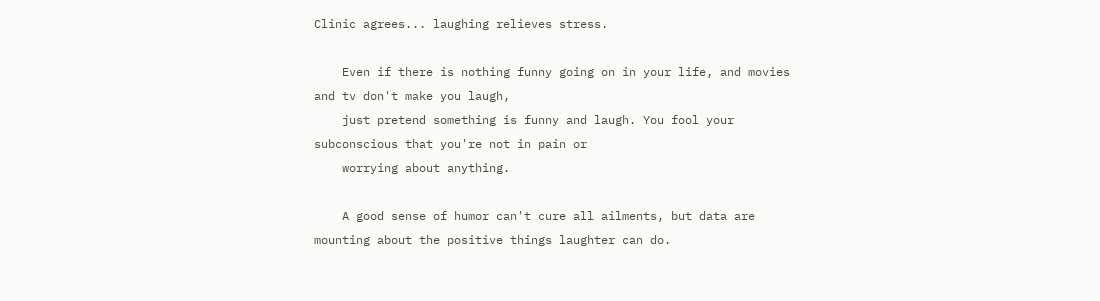Clinic agrees... laughing relieves stress.

    Even if there is nothing funny going on in your life, and movies and tv don't make you laugh,
    just pretend something is funny and laugh. You fool your subconscious that you're not in pain or
    worrying about anything.

    A good sense of humor can't cure all ailments, but data are mounting about the positive things laughter can do.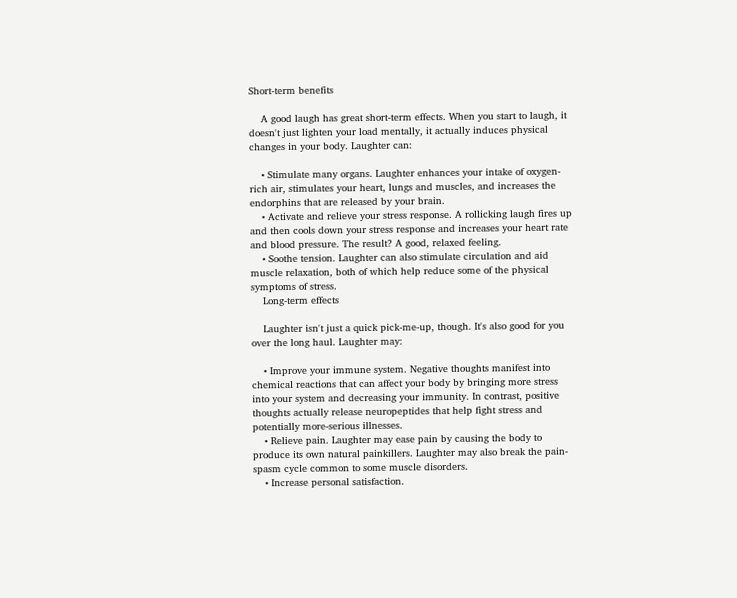Short-term benefits

    A good laugh has great short-term effects. When you start to laugh, it doesn't just lighten your load mentally, it actually induces physical changes in your body. Laughter can:

    • Stimulate many organs. Laughter enhances your intake of oxygen-rich air, stimulates your heart, lungs and muscles, and increases the endorphins that are released by your brain.
    • Activate and relieve your stress response. A rollicking laugh fires up and then cools down your stress response and increases your heart rate and blood pressure. The result? A good, relaxed feeling.
    • Soothe tension. Laughter can also stimulate circulation and aid muscle relaxation, both of which help reduce some of the physical symptoms of stress.
    Long-term effects

    Laughter isn't just a quick pick-me-up, though. It's also good for you over the long haul. Laughter may:

    • Improve your immune system. Negative thoughts manifest into chemical reactions that can affect your body by bringing more stress into your system and decreasing your immunity. In contrast, positive thoughts actually release neuropeptides that help fight stress and potentially more-serious illnesses.
    • Relieve pain. Laughter may ease pain by causing the body to produce its own natural painkillers. Laughter may also break the pain-spasm cycle common to some muscle disorders.
    • Increase personal satisfaction.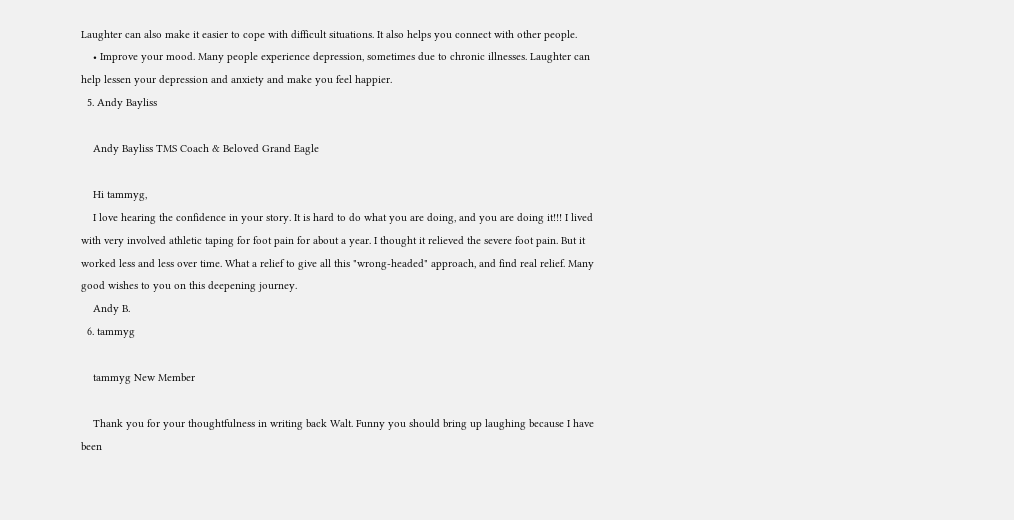Laughter can also make it easier to cope with difficult situations. It also helps you connect with other people.
    • Improve your mood. Many people experience depression, sometimes due to chronic illnesses. Laughter can help lessen your depression and anxiety and make you feel happier.
  5. Andy Bayliss

    Andy Bayliss TMS Coach & Beloved Grand Eagle

    Hi tammyg,
    I love hearing the confidence in your story. It is hard to do what you are doing, and you are doing it!!! I lived with very involved athletic taping for foot pain for about a year. I thought it relieved the severe foot pain. But it worked less and less over time. What a relief to give all this "wrong-headed" approach, and find real relief. Many good wishes to you on this deepening journey.
    Andy B.
  6. tammyg

    tammyg New Member

    Thank you for your thoughtfulness in writing back Walt. Funny you should bring up laughing because I have been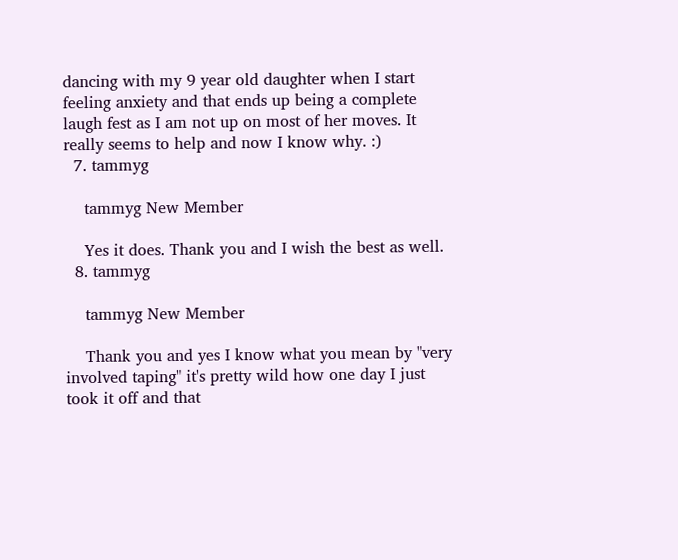dancing with my 9 year old daughter when I start feeling anxiety and that ends up being a complete laugh fest as I am not up on most of her moves. It really seems to help and now I know why. :)
  7. tammyg

    tammyg New Member

    Yes it does. Thank you and I wish the best as well.
  8. tammyg

    tammyg New Member

    Thank you and yes I know what you mean by "very involved taping" it's pretty wild how one day I just took it off and that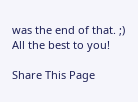was the end of that. ;) All the best to you!

Share This Page